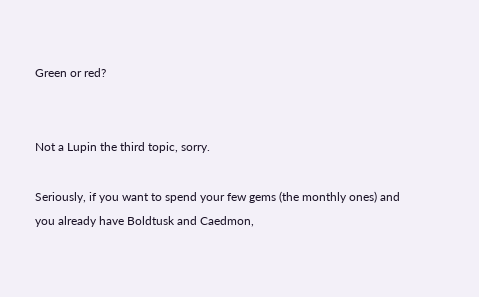Green or red?


Not a Lupin the third topic, sorry.

Seriously, if you want to spend your few gems (the monthly ones) and you already have Boldtusk and Caedmon,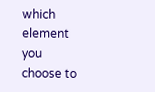which element you choose to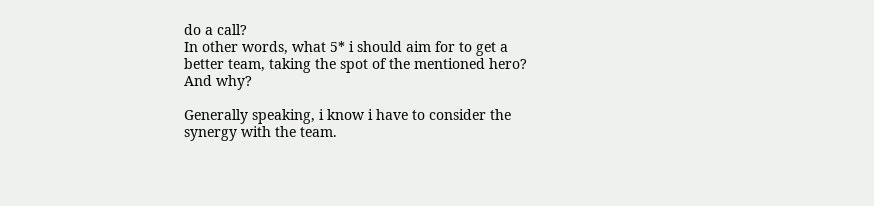do a call?
In other words, what 5* i should aim for to get a better team, taking the spot of the mentioned hero? And why?

Generally speaking, i know i have to consider the synergy with the team.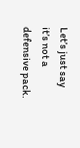Let’s just say it’s not a defensive pack.